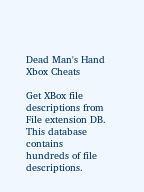Dead Man's Hand Xbox Cheats

Get XBox file descriptions from File extension DB. This database contains hundreds of file descriptions.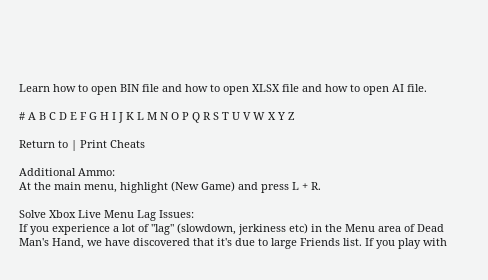Learn how to open BIN file and how to open XLSX file and how to open AI file.

# A B C D E F G H I J K L M N O P Q R S T U V W X Y Z

Return to | Print Cheats

Additional Ammo:
At the main menu, highlight (New Game) and press L + R.

Solve Xbox Live Menu Lag Issues:
If you experience a lot of "lag" (slowdown, jerkiness etc) in the Menu area of Dead Man's Hand, we have discovered that it's due to large Friends list. If you play with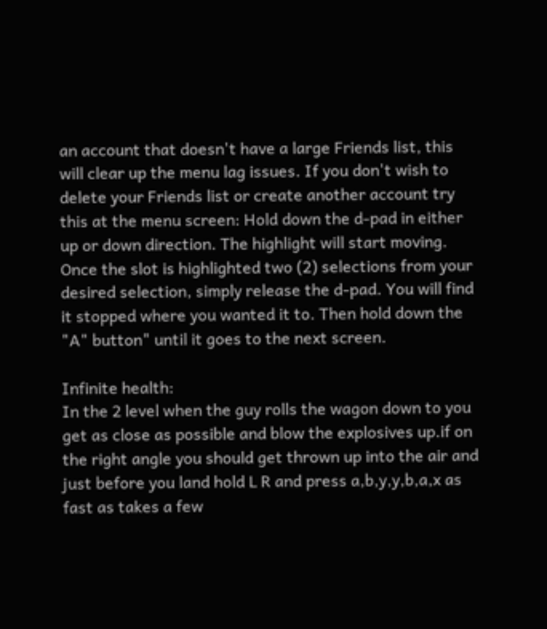an account that doesn't have a large Friends list, this will clear up the menu lag issues. If you don't wish to delete your Friends list or create another account try this at the menu screen: Hold down the d-pad in either up or down direction. The highlight will start moving. Once the slot is highlighted two (2) selections from your desired selection, simply release the d-pad. You will find it stopped where you wanted it to. Then hold down the "A" button" until it goes to the next screen.

Infinite health:
In the 2 level when the guy rolls the wagon down to you get as close as possible and blow the explosives up.if on the right angle you should get thrown up into the air and just before you land hold L R and press a,b,y,y,b,a,x as fast as takes a few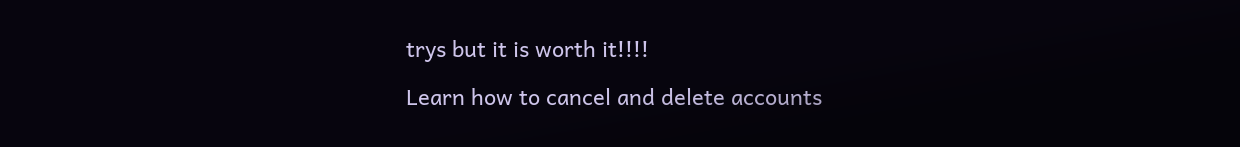trys but it is worth it!!!!

Learn how to cancel and delete accounts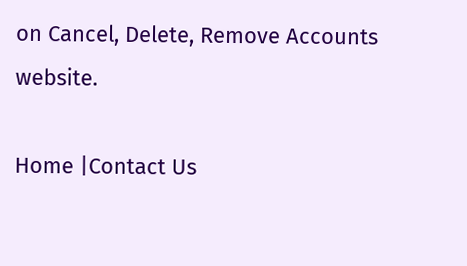on Cancel, Delete, Remove Accounts website.

Home |Contact Us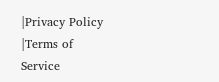|Privacy Policy |Terms of Service